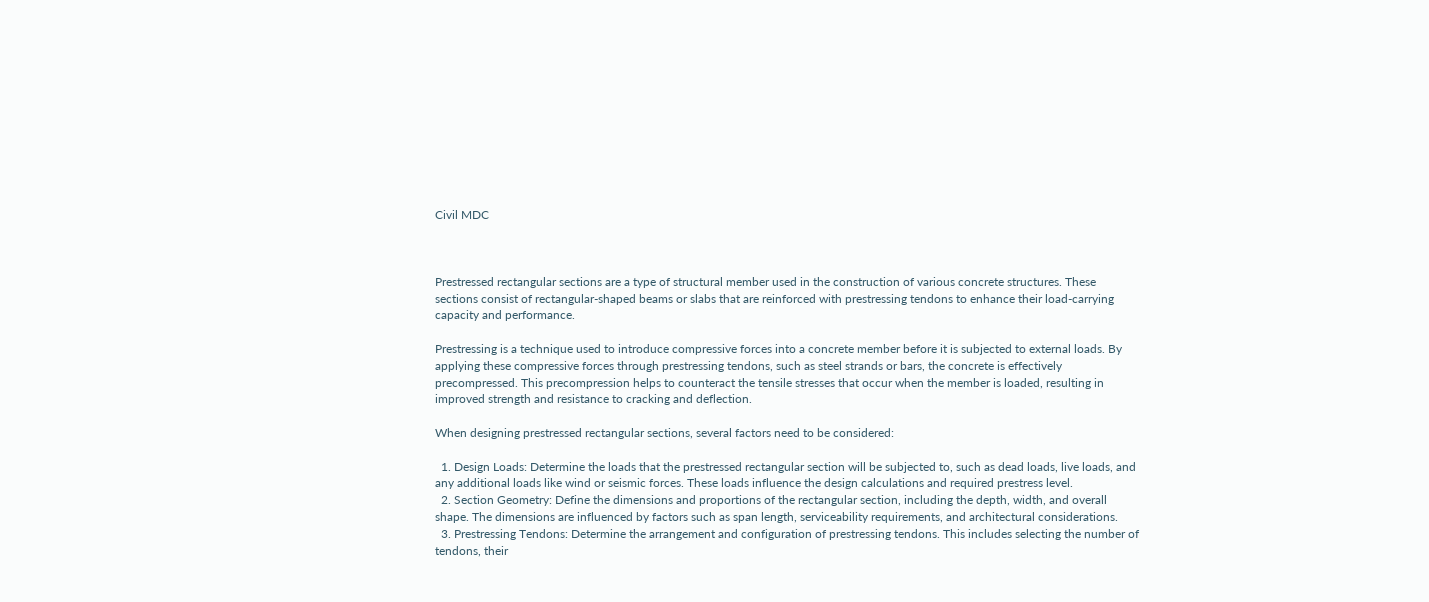Civil MDC



Prestressed rectangular sections are a type of structural member used in the construction of various concrete structures. These sections consist of rectangular-shaped beams or slabs that are reinforced with prestressing tendons to enhance their load-carrying capacity and performance.

Prestressing is a technique used to introduce compressive forces into a concrete member before it is subjected to external loads. By applying these compressive forces through prestressing tendons, such as steel strands or bars, the concrete is effectively precompressed. This precompression helps to counteract the tensile stresses that occur when the member is loaded, resulting in improved strength and resistance to cracking and deflection.

When designing prestressed rectangular sections, several factors need to be considered:

  1. Design Loads: Determine the loads that the prestressed rectangular section will be subjected to, such as dead loads, live loads, and any additional loads like wind or seismic forces. These loads influence the design calculations and required prestress level.
  2. Section Geometry: Define the dimensions and proportions of the rectangular section, including the depth, width, and overall shape. The dimensions are influenced by factors such as span length, serviceability requirements, and architectural considerations.
  3. Prestressing Tendons: Determine the arrangement and configuration of prestressing tendons. This includes selecting the number of tendons, their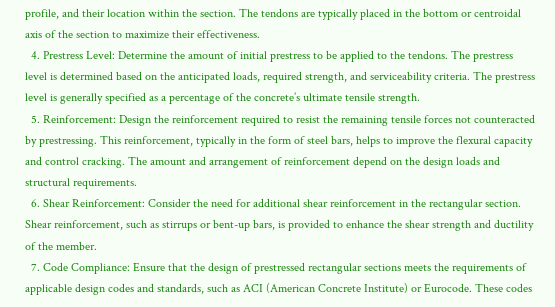profile, and their location within the section. The tendons are typically placed in the bottom or centroidal axis of the section to maximize their effectiveness.
  4. Prestress Level: Determine the amount of initial prestress to be applied to the tendons. The prestress level is determined based on the anticipated loads, required strength, and serviceability criteria. The prestress level is generally specified as a percentage of the concrete’s ultimate tensile strength.
  5. Reinforcement: Design the reinforcement required to resist the remaining tensile forces not counteracted by prestressing. This reinforcement, typically in the form of steel bars, helps to improve the flexural capacity and control cracking. The amount and arrangement of reinforcement depend on the design loads and structural requirements.
  6. Shear Reinforcement: Consider the need for additional shear reinforcement in the rectangular section. Shear reinforcement, such as stirrups or bent-up bars, is provided to enhance the shear strength and ductility of the member.
  7. Code Compliance: Ensure that the design of prestressed rectangular sections meets the requirements of applicable design codes and standards, such as ACI (American Concrete Institute) or Eurocode. These codes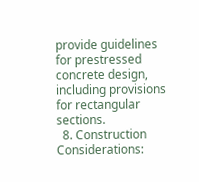provide guidelines for prestressed concrete design, including provisions for rectangular sections.
  8. Construction Considerations: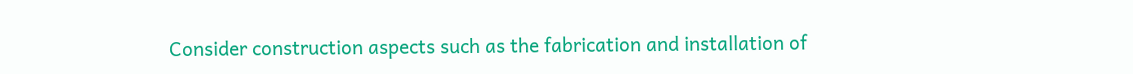Consider construction aspects such as the fabrication and installation of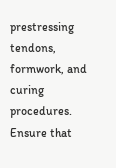prestressing tendons, formwork, and curing procedures. Ensure that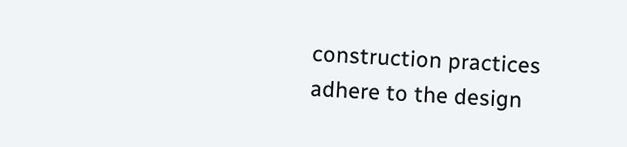construction practices adhere to the design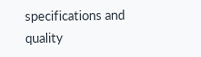specifications and quality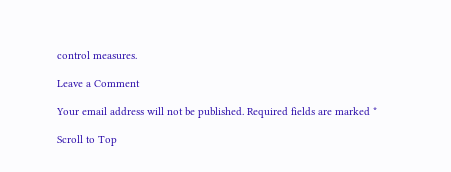control measures.

Leave a Comment

Your email address will not be published. Required fields are marked *

Scroll to Top